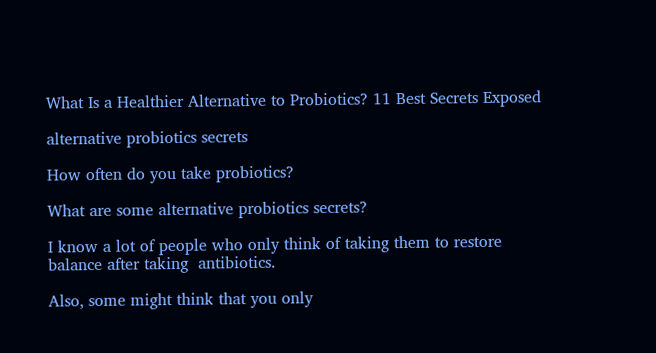What Is a Healthier Alternative to Probiotics? 11 Best Secrets Exposed

alternative probiotics secrets

How often do you take probiotics?

What are some alternative probiotics secrets?

I know a lot of people who only think of taking them to restore balance after taking  antibiotics.

Also, some might think that you only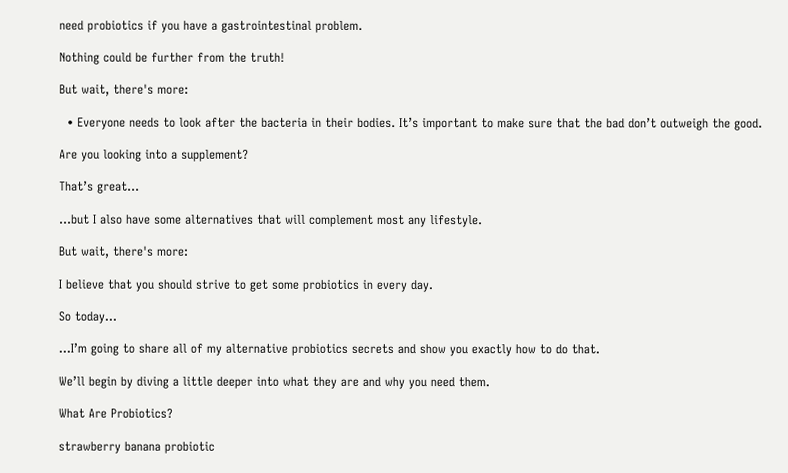need probiotics if you have a gastrointestinal problem.

Nothing could be further from the truth!

But wait, there's more:

  • Everyone needs to look after the bacteria in their bodies. It’s important to make sure that the bad don’t outweigh the good.

Are you looking into a supplement?

That’s great...

...but I also have some alternatives that will complement most any lifestyle.

But wait, there's more:

I believe that you should strive to get some probiotics in every day.

So today...

...I’m going to share all of my alternative probiotics secrets and show you exactly how to do that.

We’ll begin by diving a little deeper into what they are and why you need them.

What Are Probiotics?

strawberry banana probiotic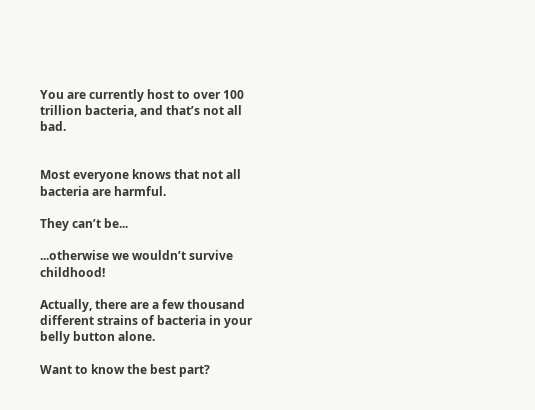You are currently host to over 100 trillion bacteria, and that’s not all bad.


Most everyone knows that not all bacteria are harmful.

They can’t be...

...otherwise we wouldn’t survive childhood!

Actually, there are a few thousand different strains of bacteria in your belly button alone.

Want to know the best part?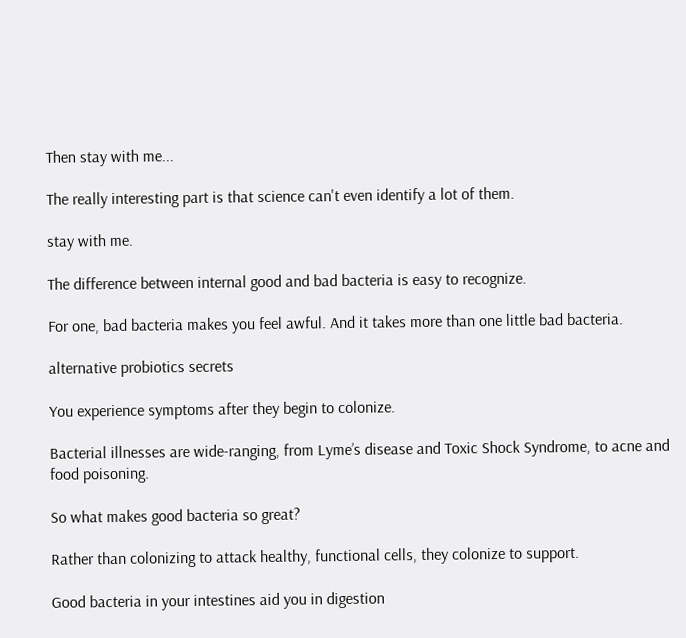Then stay with me...

The really interesting part is that science can't even identify a lot of them.

stay with me.

The difference between internal good and bad bacteria is easy to recognize.

For one, bad bacteria makes you feel awful. And it takes more than one little bad bacteria.

alternative probiotics secrets

You experience symptoms after they begin to colonize.

Bacterial illnesses are wide-ranging, from Lyme’s disease and Toxic Shock Syndrome, to acne and food poisoning.

So what makes good bacteria so great?

Rather than colonizing to attack healthy, functional cells, they colonize to support.

Good bacteria in your intestines aid you in digestion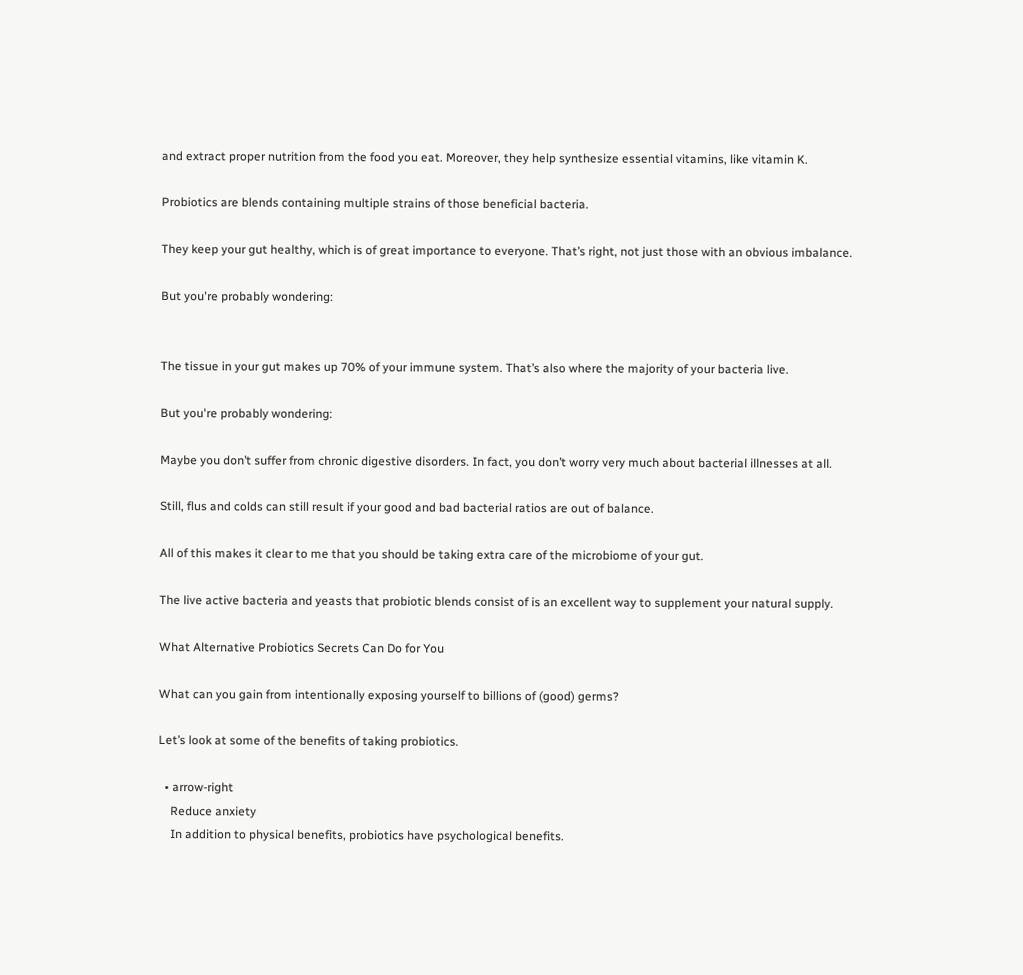and extract proper nutrition from the food you eat. Moreover, they help synthesize essential vitamins, like vitamin K.

Probiotics are blends containing multiple strains of those beneficial bacteria.

They keep your gut healthy, which is of great importance to everyone. That’s right, not just those with an obvious imbalance.

But you're probably wondering:


The tissue in your gut makes up 70% of your immune system. That’s also where the majority of your bacteria live.

But you're probably wondering:

Maybe you don’t suffer from chronic digestive disorders. In fact, you don’t worry very much about bacterial illnesses at all.

Still, flus and colds can still result if your good and bad bacterial ratios are out of balance.

All of this makes it clear to me that you should be taking extra care of the microbiome of your gut.

The live active bacteria and yeasts that probiotic blends consist of is an excellent way to supplement your natural supply.

What Alternative Probiotics Secrets Can Do for You

What can you gain from intentionally exposing yourself to billions of (good) germs?

Let’s look at some of the benefits of taking probiotics.

  • arrow-right
    Reduce anxiety
    In addition to physical benefits, probiotics have psychological benefits.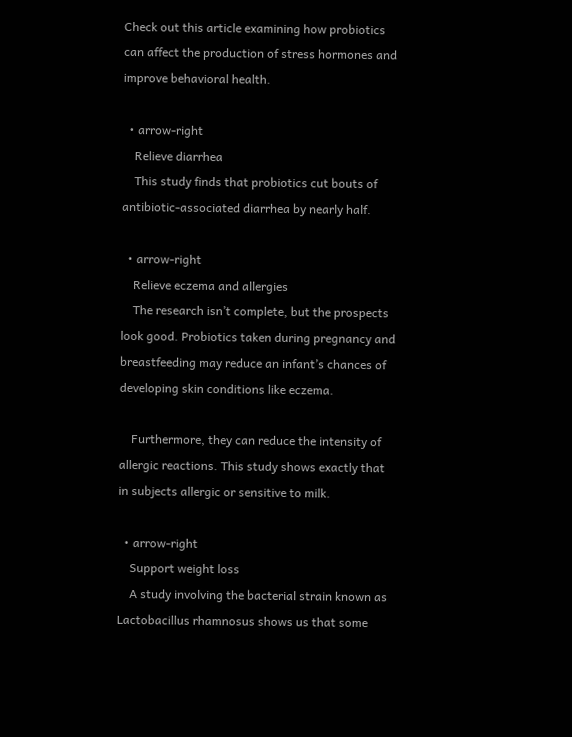Check out this article examining how probiotics can affect the production of stress hormones and improve behavioral health.

  • arrow-right
    Relieve diarrhea
    This study finds that probiotics cut bouts of antibiotic-associated diarrhea by nearly half.

  • arrow-right
    Relieve eczema and allergies
    The research isn’t complete, but the prospects look good. Probiotics taken during pregnancy and breastfeeding may reduce an infant’s chances of developing skin conditions like eczema.

    Furthermore, they can reduce the intensity of allergic reactions. This study shows exactly that in subjects allergic or sensitive to milk.

  • arrow-right
    Support weight loss
    A study involving the bacterial strain known as Lactobacillus rhamnosus shows us that some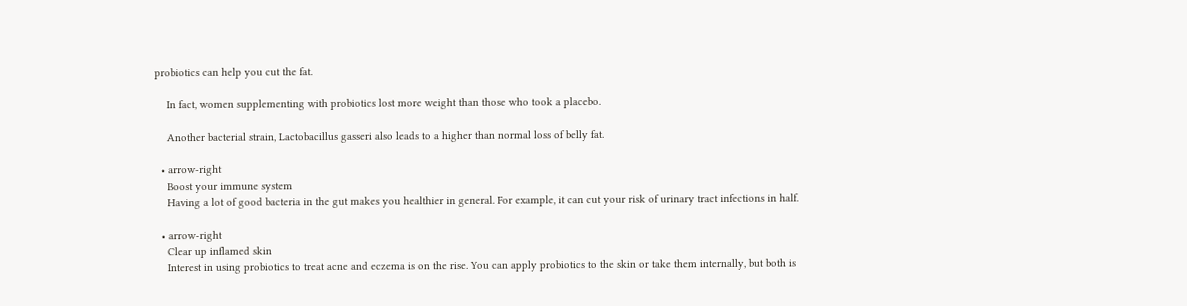probiotics can help you cut the fat.

    In fact, women supplementing with probiotics lost more weight than those who took a placebo.

    Another bacterial strain, Lactobacillus gasseri also leads to a higher than normal loss of belly fat.

  • arrow-right
    Boost your immune system
    Having a lot of good bacteria in the gut makes you healthier in general. For example, it can cut your risk of urinary tract infections in half.

  • arrow-right
    Clear up inflamed skin
    Interest in using probiotics to treat acne and eczema is on the rise. You can apply probiotics to the skin or take them internally, but both is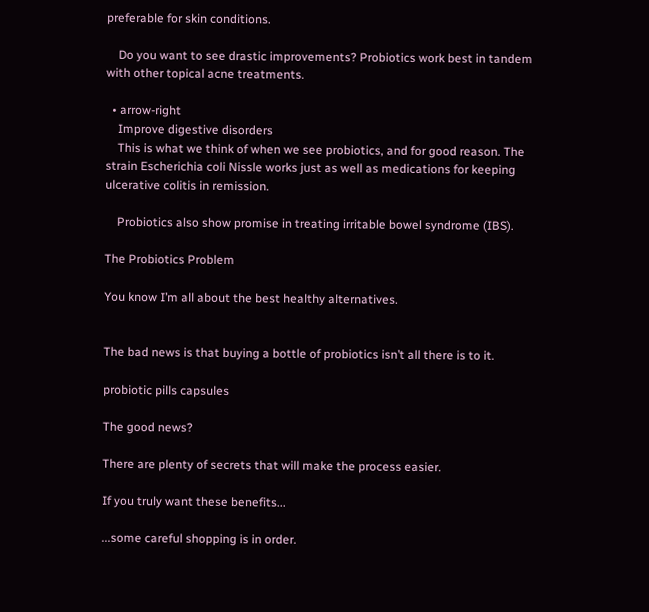preferable for skin conditions.

    Do you want to see drastic improvements? Probiotics work best in tandem with other topical acne treatments.

  • arrow-right
    Improve digestive disorders
    This is what we think of when we see probiotics, and for good reason. The strain Escherichia coli Nissle works just as well as medications for keeping ulcerative colitis in remission.

    Probiotics also show promise in treating irritable bowel syndrome (IBS).

The Probiotics Problem

You know I’m all about the best healthy alternatives.


The bad news is that buying a bottle of probiotics isn’t all there is to it.

probiotic pills capsules

The good news?

There are plenty of secrets that will make the process easier.

If you truly want these benefits...

...some careful shopping is in order.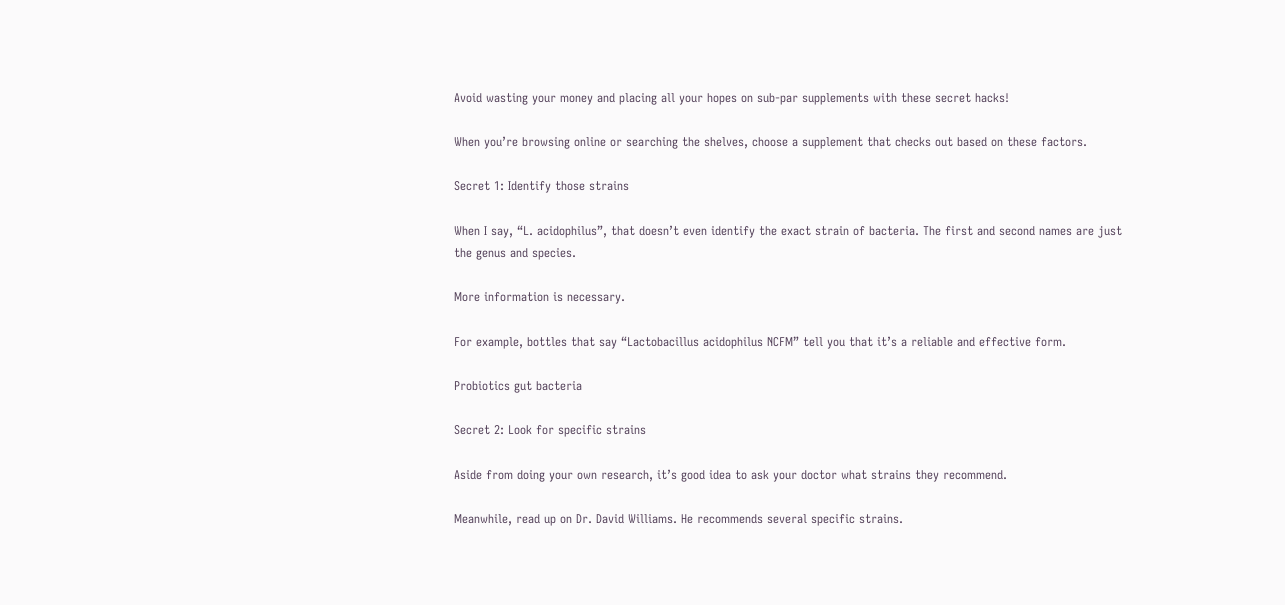Avoid wasting your money and placing all your hopes on sub-par supplements with these secret hacks!

When you’re browsing online or searching the shelves, choose a supplement that checks out based on these factors.

Secret 1: Identify those strains

When I say, “L. acidophilus”, that doesn’t even identify the exact strain of bacteria. The first and second names are just the genus and species.

More information is necessary.

For example, bottles that say “Lactobacillus acidophilus NCFM” tell you that it’s a reliable and effective form.

Probiotics gut bacteria

Secret 2: Look for specific strains

Aside from doing your own research, it’s good idea to ask your doctor what strains they recommend.

Meanwhile, read up on Dr. David Williams. He recommends several specific strains.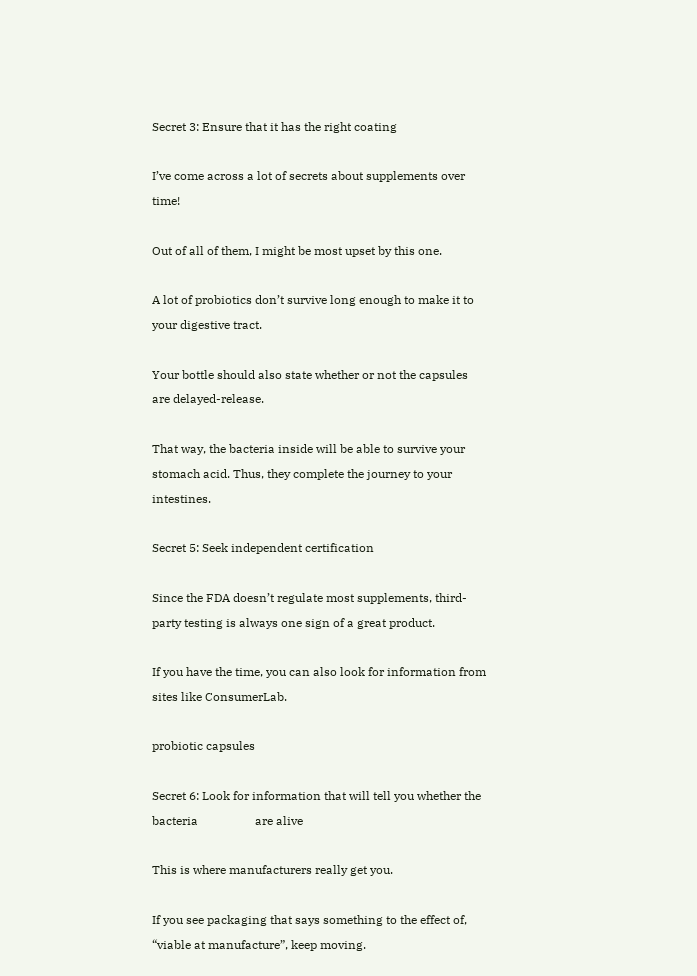Secret 3: Ensure that it has the right coating

I’ve come across a lot of secrets about supplements over time!

Out of all of them, I might be most upset by this one.

A lot of probiotics don’t survive long enough to make it to your digestive tract.

Your bottle should also state whether or not the capsules are delayed-release.

That way, the bacteria inside will be able to survive your stomach acid. Thus, they complete the journey to your intestines.

Secret 5: Seek independent certification

Since the FDA doesn’t regulate most supplements, third-party testing is always one sign of a great product.

If you have the time, you can also look for information from sites like ConsumerLab.

probiotic capsules

Secret 6: Look for information that will tell you whether the bacteria                   are alive

This is where manufacturers really get you.

If you see packaging that says something to the effect of, “viable at manufacture”, keep moving.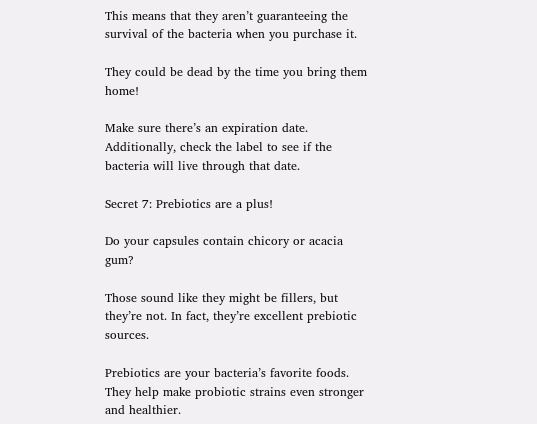This means that they aren’t guaranteeing the survival of the bacteria when you purchase it.

They could be dead by the time you bring them home!

Make sure there’s an expiration date. Additionally, check the label to see if the bacteria will live through that date.

Secret 7: Prebiotics are a plus!

Do your capsules contain chicory or acacia gum?

Those sound like they might be fillers, but they’re not. In fact, they’re excellent prebiotic sources.

Prebiotics are your bacteria’s favorite foods. They help make probiotic strains even stronger and healthier.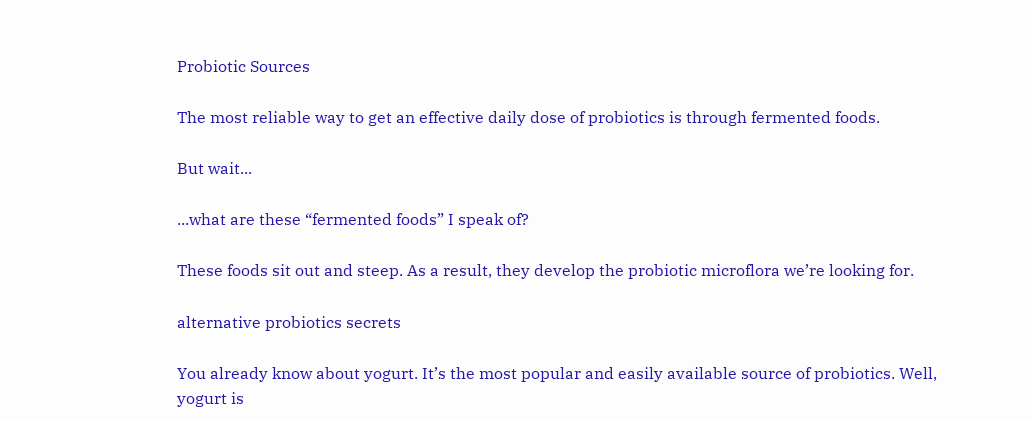Probiotic Sources

The most reliable way to get an effective daily dose of probiotics is through fermented foods.

But wait...

...what are these “fermented foods” I speak of?

These foods sit out and steep. As a result, they develop the probiotic microflora we’re looking for.

alternative probiotics secrets

You already know about yogurt. It’s the most popular and easily available source of probiotics. Well, yogurt is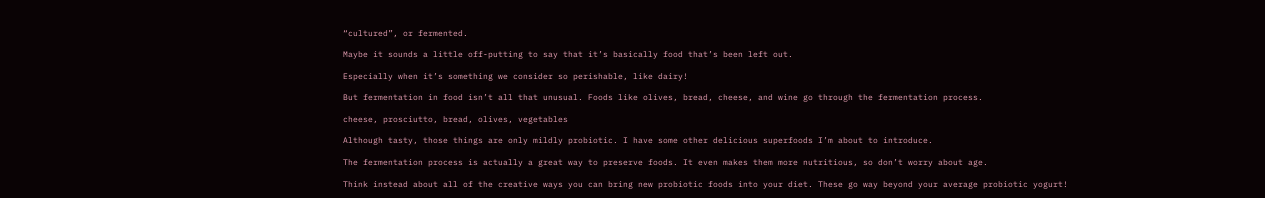“cultured”, or fermented.

Maybe it sounds a little off-putting to say that it’s basically food that’s been left out.

Especially when it’s something we consider so perishable, like dairy!

But fermentation in food isn’t all that unusual. Foods like olives, bread, cheese, and wine go through the fermentation process.

cheese, prosciutto, bread, olives, vegetables

Although tasty, those things are only mildly probiotic. I have some other delicious superfoods I’m about to introduce.

The fermentation process is actually a great way to preserve foods. It even makes them more nutritious, so don’t worry about age.

Think instead about all of the creative ways you can bring new probiotic foods into your diet. These go way beyond your average probiotic yogurt!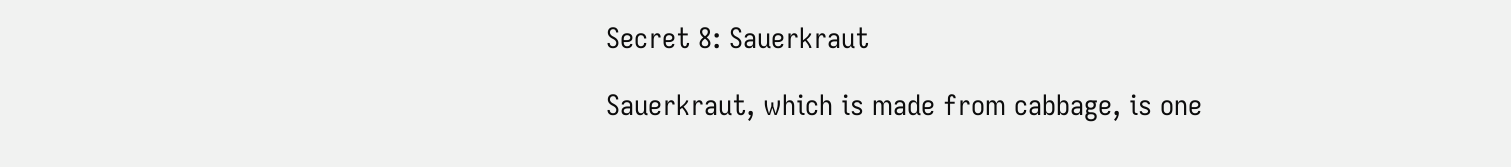Secret 8: Sauerkraut

Sauerkraut, which is made from cabbage, is one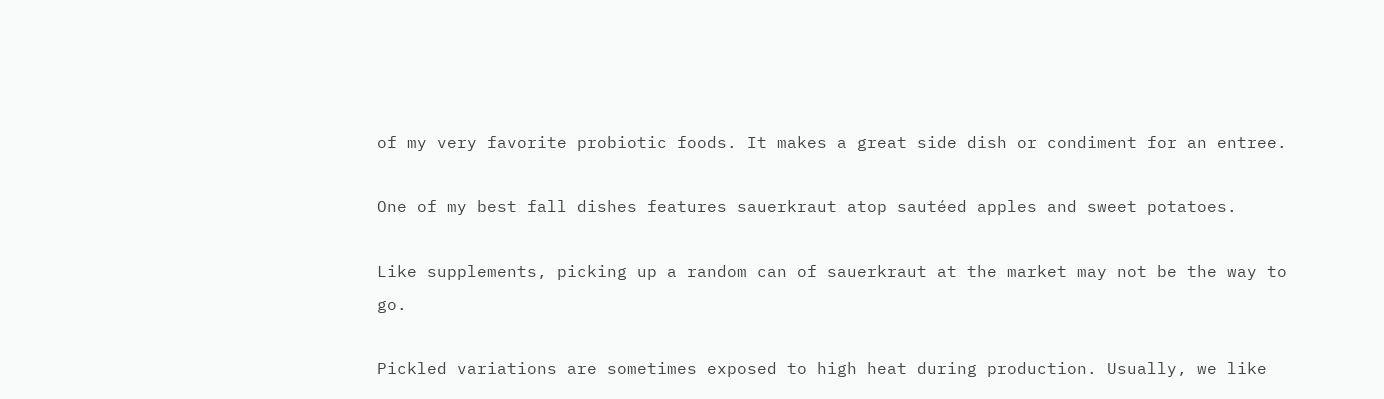of my very favorite probiotic foods. It makes a great side dish or condiment for an entree.

One of my best fall dishes features sauerkraut atop sautéed apples and sweet potatoes.

Like supplements, picking up a random can of sauerkraut at the market may not be the way to go.

Pickled variations are sometimes exposed to high heat during production. Usually, we like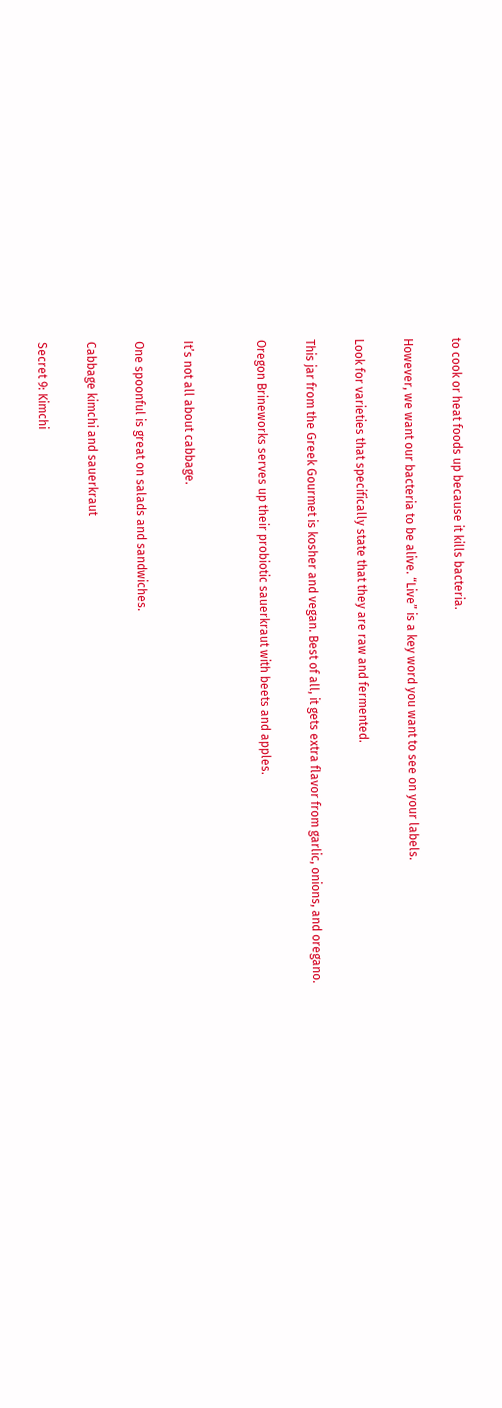to cook or heat foods up because it kills bacteria.

However, we want our bacteria to be alive. “Live” is a key word you want to see on your labels.

Look for varieties that specifically state that they are raw and fermented.

This jar from the Greek Gourmet is kosher and vegan. Best of all, it gets extra flavor from garlic, onions, and oregano.

Oregon Brineworks serves up their probiotic sauerkraut with beets and apples.


It’s not all about cabbage.

One spoonful is great on salads and sandwiches.

Cabbage kimchi and sauerkraut

Secret 9: Kimchi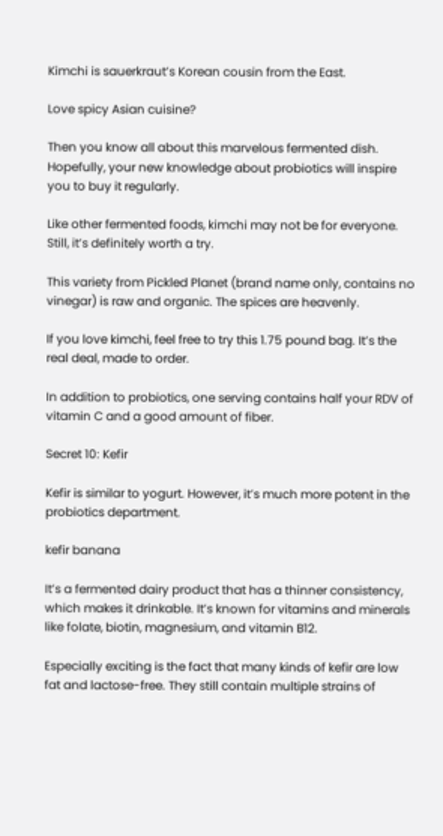Kimchi is sauerkraut’s Korean cousin from the East.

Love spicy Asian cuisine?

Then you know all about this marvelous fermented dish. Hopefully, your new knowledge about probiotics will inspire you to buy it regularly.

Like other fermented foods, kimchi may not be for everyone. Still, it’s definitely worth a try.

This variety from Pickled Planet (brand name only, contains no vinegar) is raw and organic. The spices are heavenly.

If you love kimchi, feel free to try this 1.75 pound bag. It’s the real deal, made to order.

In addition to probiotics, one serving contains half your RDV of vitamin C and a good amount of fiber.

Secret 10: Kefir

Kefir is similar to yogurt. However, it’s much more potent in the probiotics department.

kefir banana

It’s a fermented dairy product that has a thinner consistency, which makes it drinkable. It’s known for vitamins and minerals like folate, biotin, magnesium, and vitamin B12.

Especially exciting is the fact that many kinds of kefir are low fat and lactose-free. They still contain multiple strains of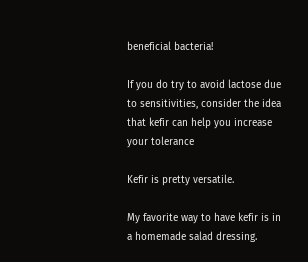beneficial bacteria!

If you do try to avoid lactose due to sensitivities, consider the idea that kefir can help you increase your tolerance

Kefir is pretty versatile.

My favorite way to have kefir is in a homemade salad dressing.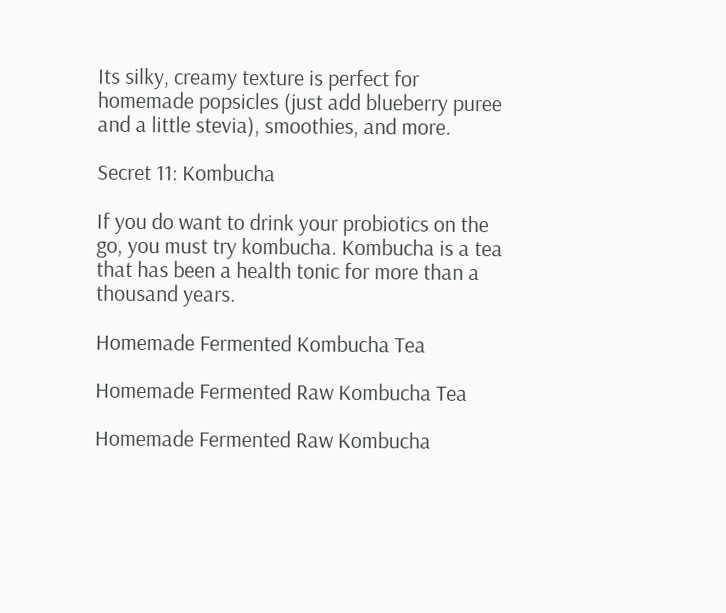Its silky, creamy texture is perfect for homemade popsicles (just add blueberry puree and a little stevia), smoothies, and more.

Secret 11: Kombucha

If you do want to drink your probiotics on the go, you must try kombucha. Kombucha is a tea that has been a health tonic for more than a thousand years.

Homemade Fermented Kombucha Tea

Homemade Fermented Raw Kombucha Tea

Homemade Fermented Raw Kombucha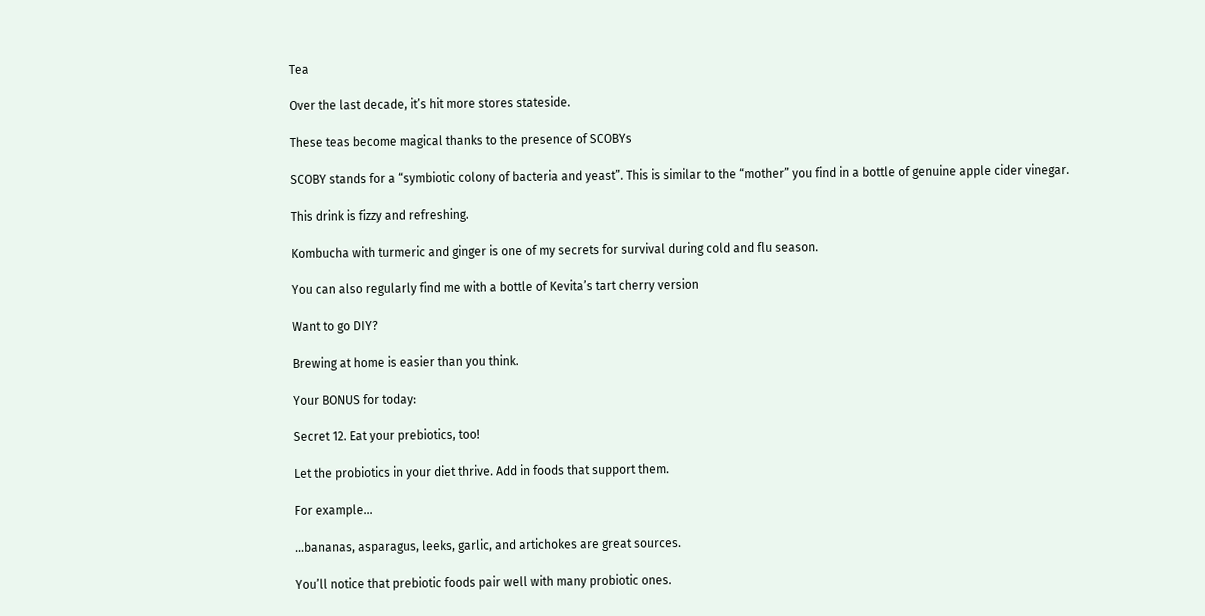Tea

Over the last decade, it’s hit more stores stateside.

These teas become magical thanks to the presence of SCOBYs

SCOBY stands for a “symbiotic colony of bacteria and yeast”. This is similar to the “mother” you find in a bottle of genuine apple cider vinegar.

This drink is fizzy and refreshing.

Kombucha with turmeric and ginger is one of my secrets for survival during cold and flu season.

You can also regularly find me with a bottle of Kevita’s tart cherry version

Want to go DIY?

Brewing at home is easier than you think.

Your BONUS for today:

Secret 12. Eat your prebiotics, too!

Let the probiotics in your diet thrive. Add in foods that support them.

For example...

...bananas, asparagus, leeks, garlic, and artichokes are great sources.

You’ll notice that prebiotic foods pair well with many probiotic ones.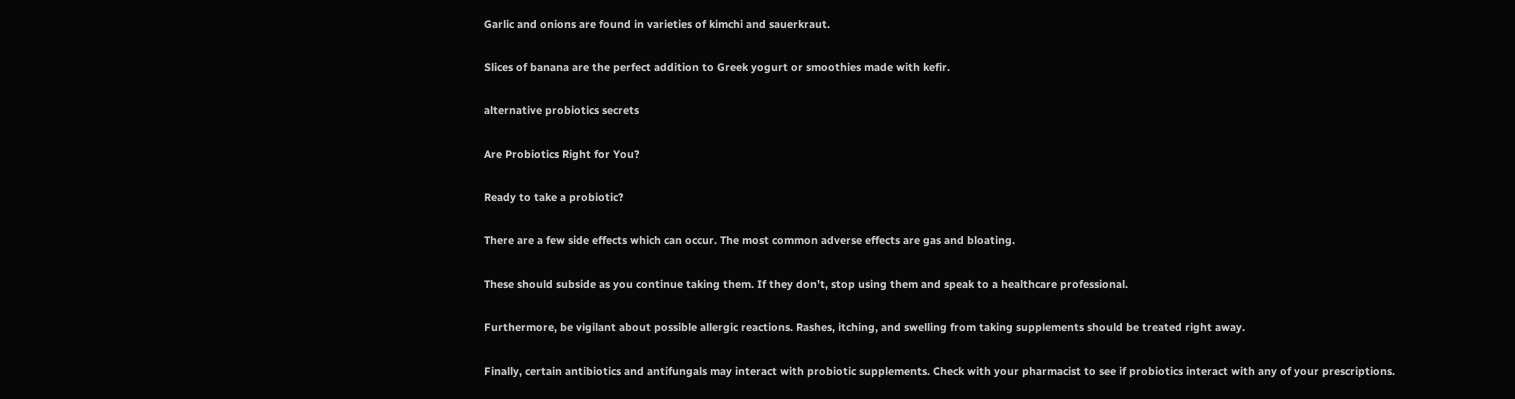Garlic and onions are found in varieties of kimchi and sauerkraut.

Slices of banana are the perfect addition to Greek yogurt or smoothies made with kefir.

alternative probiotics secrets

Are Probiotics Right for You?

Ready to take a probiotic?

There are a few side effects which can occur. The most common adverse effects are gas and bloating.

These should subside as you continue taking them. If they don’t, stop using them and speak to a healthcare professional.

Furthermore, be vigilant about possible allergic reactions. Rashes, itching, and swelling from taking supplements should be treated right away.

Finally, certain antibiotics and antifungals may interact with probiotic supplements. Check with your pharmacist to see if probiotics interact with any of your prescriptions.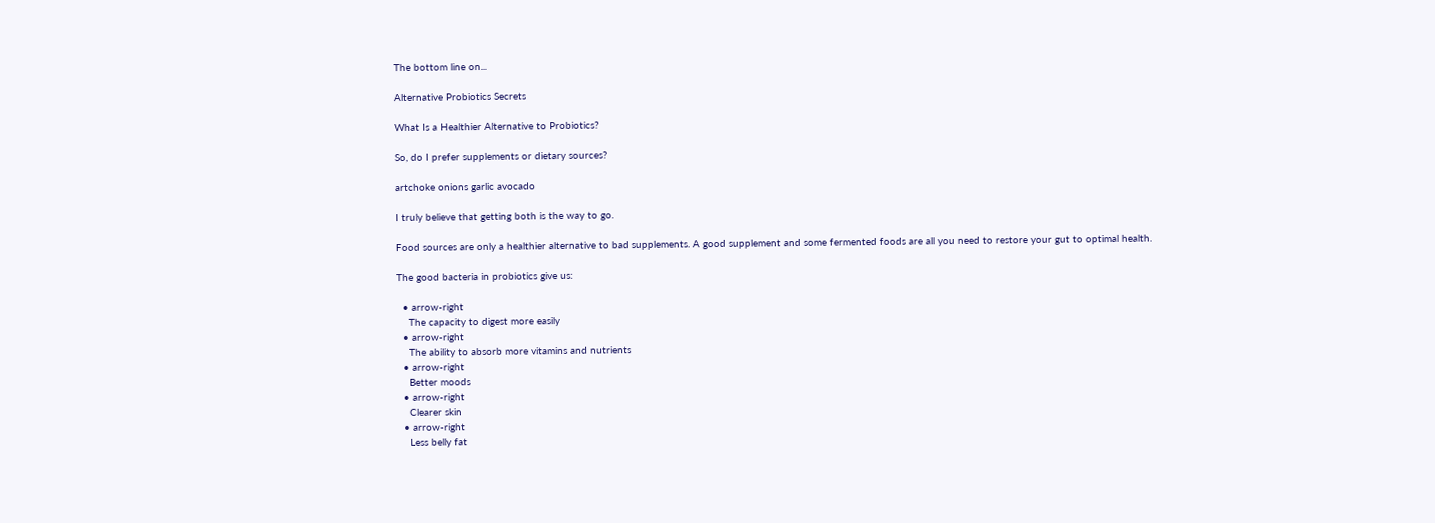The bottom line on...

Alternative Probiotics Secrets

What Is a Healthier Alternative to Probiotics?

So, do I prefer supplements or dietary sources?

artchoke onions garlic avocado

I truly believe that getting both is the way to go.

Food sources are only a healthier alternative to bad supplements. A good supplement and some fermented foods are all you need to restore your gut to optimal health.

The good bacteria in probiotics give us:

  • arrow-right
    The capacity to digest more easily
  • arrow-right
    The ability to absorb more vitamins and nutrients
  • arrow-right
    Better moods
  • arrow-right
    Clearer skin
  • arrow-right
    Less belly fat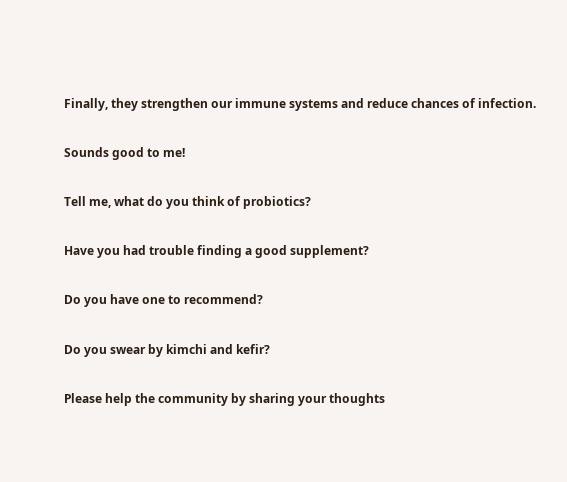Finally, they strengthen our immune systems and reduce chances of infection.

Sounds good to me!

Tell me, what do you think of probiotics?

Have you had trouble finding a good supplement?

Do you have one to recommend?

Do you swear by kimchi and kefir?

Please help the community by sharing your thoughts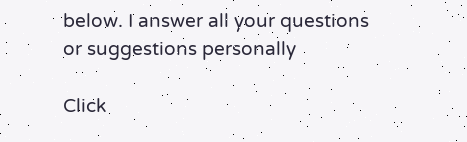below. I answer all your questions or suggestions personally

Click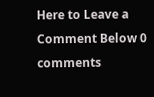Here to Leave a Comment Below 0 comments